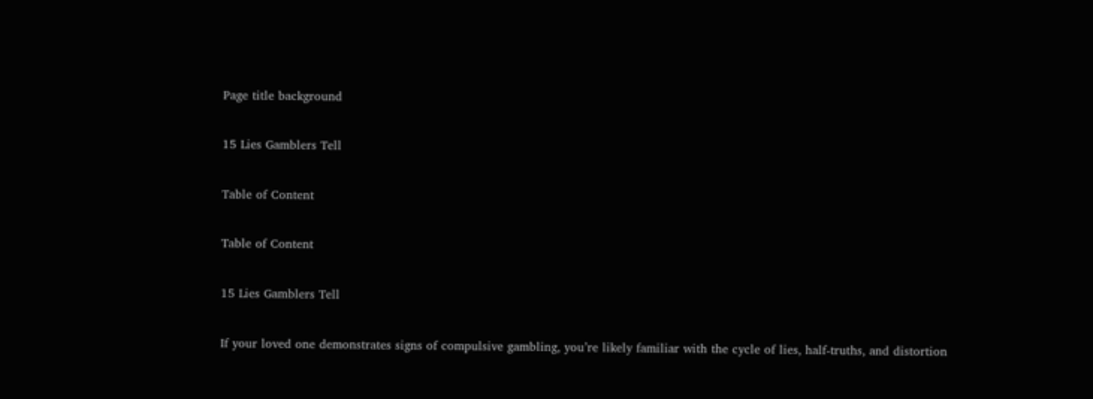Page title background

15 Lies Gamblers Tell

Table of Content

Table of Content

15 Lies Gamblers Tell

If your loved one demonstrates signs of compulsive gambling, you’re likely familiar with the cycle of lies, half-truths, and distortion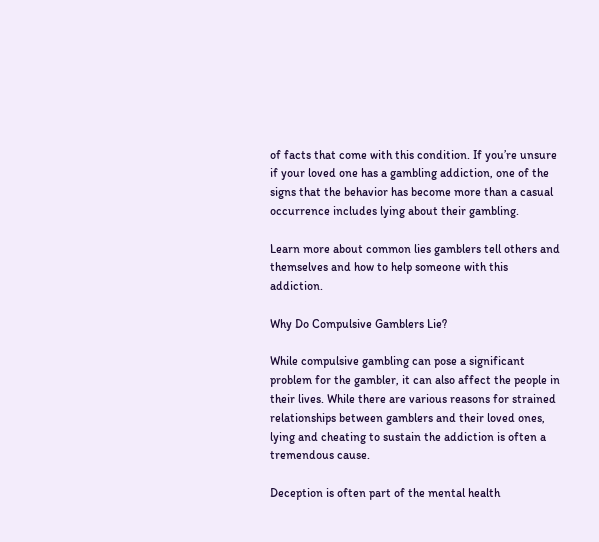of facts that come with this condition. If you’re unsure if your loved one has a gambling addiction, one of the signs that the behavior has become more than a casual occurrence includes lying about their gambling.

Learn more about common lies gamblers tell others and themselves and how to help someone with this addiction.

Why Do Compulsive Gamblers Lie?

While compulsive gambling can pose a significant problem for the gambler, it can also affect the people in their lives. While there are various reasons for strained relationships between gamblers and their loved ones, lying and cheating to sustain the addiction is often a tremendous cause.

Deception is often part of the mental health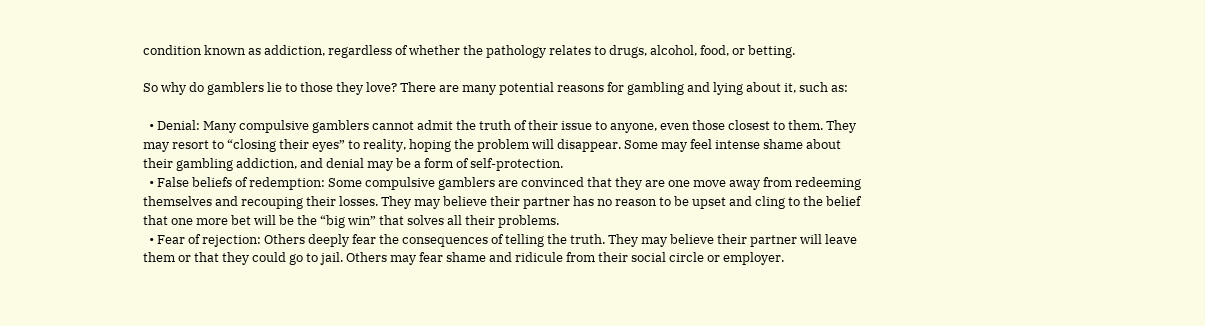condition known as addiction, regardless of whether the pathology relates to drugs, alcohol, food, or betting.

So why do gamblers lie to those they love? There are many potential reasons for gambling and lying about it, such as:

  • Denial: Many compulsive gamblers cannot admit the truth of their issue to anyone, even those closest to them. They may resort to “closing their eyes” to reality, hoping the problem will disappear. Some may feel intense shame about their gambling addiction, and denial may be a form of self-protection.
  • False beliefs of redemption: Some compulsive gamblers are convinced that they are one move away from redeeming themselves and recouping their losses. They may believe their partner has no reason to be upset and cling to the belief that one more bet will be the “big win” that solves all their problems.
  • Fear of rejection: Others deeply fear the consequences of telling the truth. They may believe their partner will leave them or that they could go to jail. Others may fear shame and ridicule from their social circle or employer.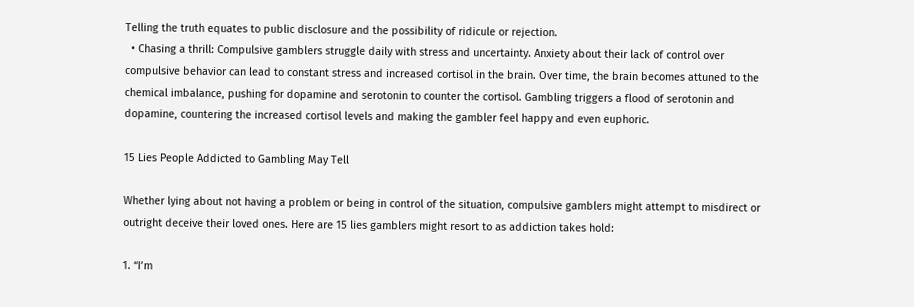Telling the truth equates to public disclosure and the possibility of ridicule or rejection.
  • Chasing a thrill: Compulsive gamblers struggle daily with stress and uncertainty. Anxiety about their lack of control over compulsive behavior can lead to constant stress and increased cortisol in the brain. Over time, the brain becomes attuned to the chemical imbalance, pushing for dopamine and serotonin to counter the cortisol. Gambling triggers a flood of serotonin and dopamine, countering the increased cortisol levels and making the gambler feel happy and even euphoric.

15 Lies People Addicted to Gambling May Tell

Whether lying about not having a problem or being in control of the situation, compulsive gamblers might attempt to misdirect or outright deceive their loved ones. Here are 15 lies gamblers might resort to as addiction takes hold:

1. “I’m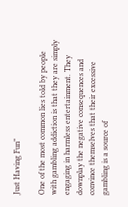Just Having Fun”

One of the most common lies told by people with gambling addiction is that they are simply engaging in harmless entertainment. They downplay the negative consequences and convince themselves that their excessive gambling is a source of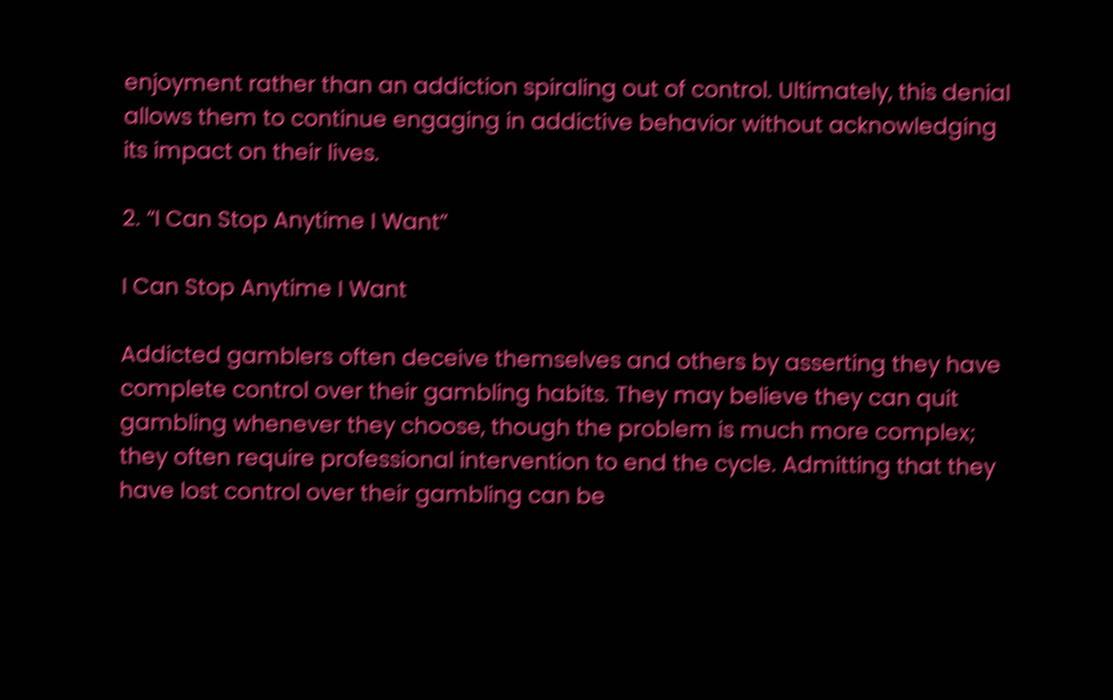enjoyment rather than an addiction spiraling out of control. Ultimately, this denial allows them to continue engaging in addictive behavior without acknowledging its impact on their lives.

2. “I Can Stop Anytime I Want”

I Can Stop Anytime I Want

Addicted gamblers often deceive themselves and others by asserting they have complete control over their gambling habits. They may believe they can quit gambling whenever they choose, though the problem is much more complex; they often require professional intervention to end the cycle. Admitting that they have lost control over their gambling can be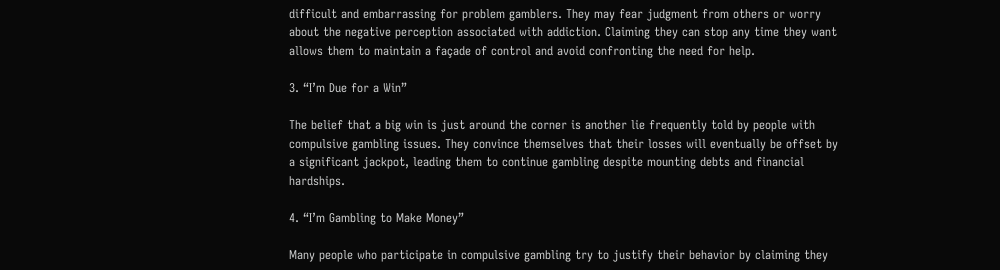difficult and embarrassing for problem gamblers. They may fear judgment from others or worry about the negative perception associated with addiction. Claiming they can stop any time they want allows them to maintain a façade of control and avoid confronting the need for help.

3. “I’m Due for a Win”

The belief that a big win is just around the corner is another lie frequently told by people with compulsive gambling issues. They convince themselves that their losses will eventually be offset by a significant jackpot, leading them to continue gambling despite mounting debts and financial hardships.

4. “I’m Gambling to Make Money”

Many people who participate in compulsive gambling try to justify their behavior by claiming they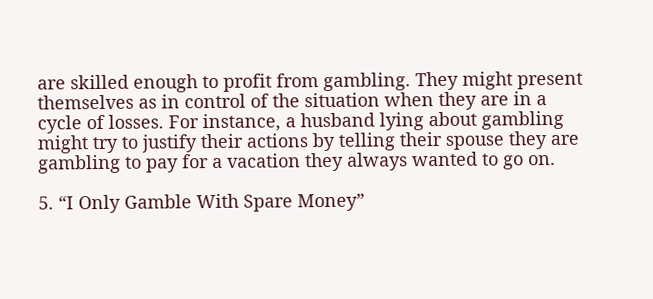are skilled enough to profit from gambling. They might present themselves as in control of the situation when they are in a cycle of losses. For instance, a husband lying about gambling might try to justify their actions by telling their spouse they are gambling to pay for a vacation they always wanted to go on.

5. “I Only Gamble With Spare Money”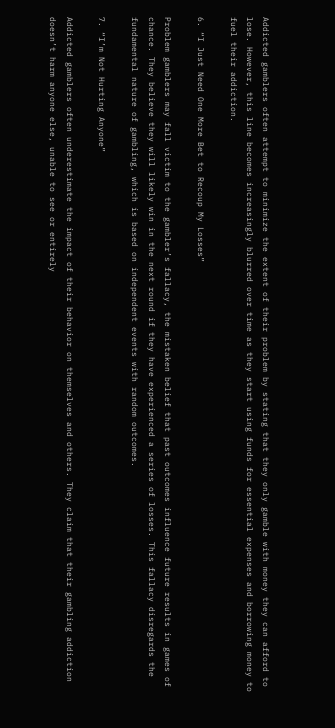Addicted gamblers often attempt to minimize the extent of their problem by stating that they only gamble with money they can afford to lose. However, this line becomes increasingly blurred over time as they start using funds for essential expenses and borrowing money to fuel their addiction.

6. “I Just Need One More Bet to Recoup My Losses”

Problem gamblers may fall victim to the gambler’s fallacy, the mistaken belief that past outcomes influence future results in games of chance. They believe they will likely win in the next round if they have experienced a series of losses. This fallacy disregards the fundamental nature of gambling, which is based on independent events with random outcomes.

7. “I’m Not Hurting Anyone”

Addicted gamblers often underestimate the impact of their behavior on themselves and others. They claim that their gambling addiction doesn’t harm anyone else, unable to see or entirely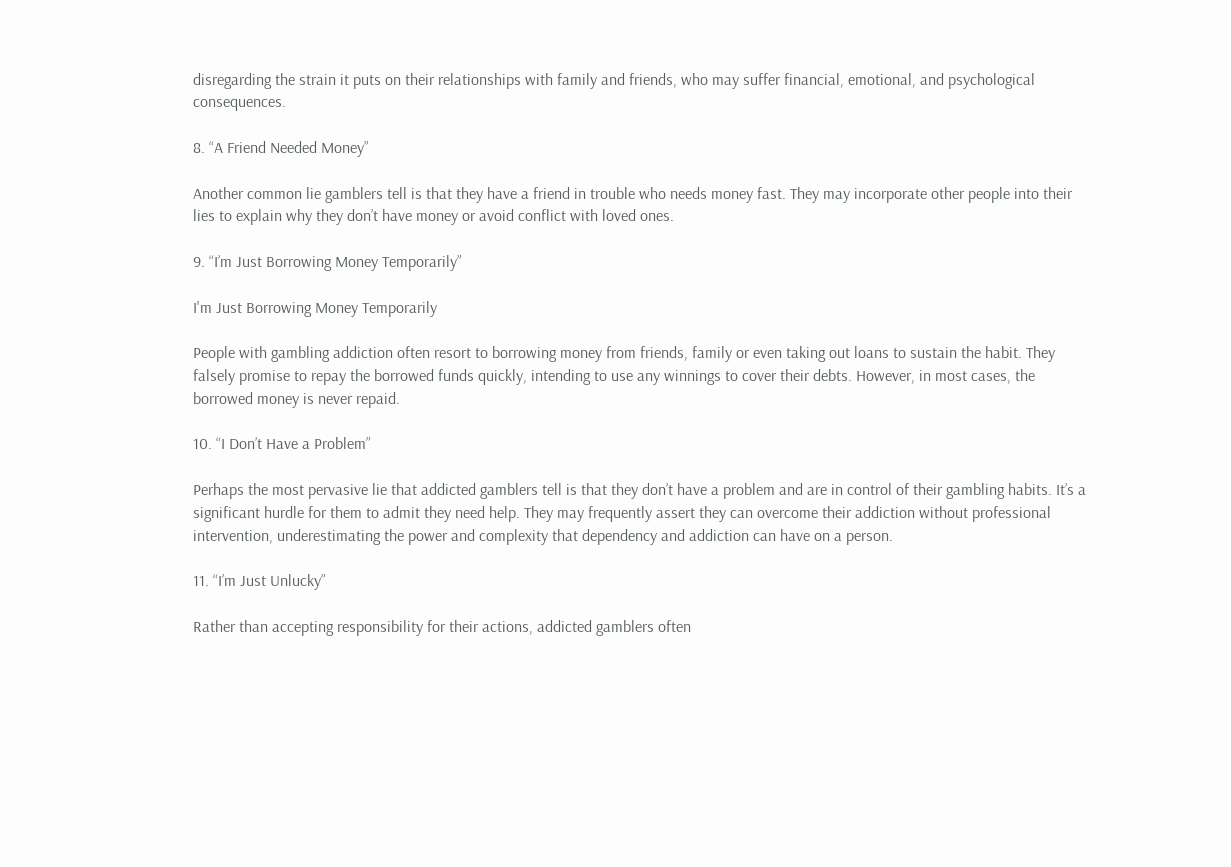disregarding the strain it puts on their relationships with family and friends, who may suffer financial, emotional, and psychological consequences.

8. “A Friend Needed Money”

Another common lie gamblers tell is that they have a friend in trouble who needs money fast. They may incorporate other people into their lies to explain why they don’t have money or avoid conflict with loved ones.

9. “I’m Just Borrowing Money Temporarily”

I'm Just Borrowing Money Temporarily

People with gambling addiction often resort to borrowing money from friends, family or even taking out loans to sustain the habit. They falsely promise to repay the borrowed funds quickly, intending to use any winnings to cover their debts. However, in most cases, the borrowed money is never repaid.

10. “I Don’t Have a Problem”

Perhaps the most pervasive lie that addicted gamblers tell is that they don’t have a problem and are in control of their gambling habits. It’s a significant hurdle for them to admit they need help. They may frequently assert they can overcome their addiction without professional intervention, underestimating the power and complexity that dependency and addiction can have on a person.

11. “I’m Just Unlucky”

Rather than accepting responsibility for their actions, addicted gamblers often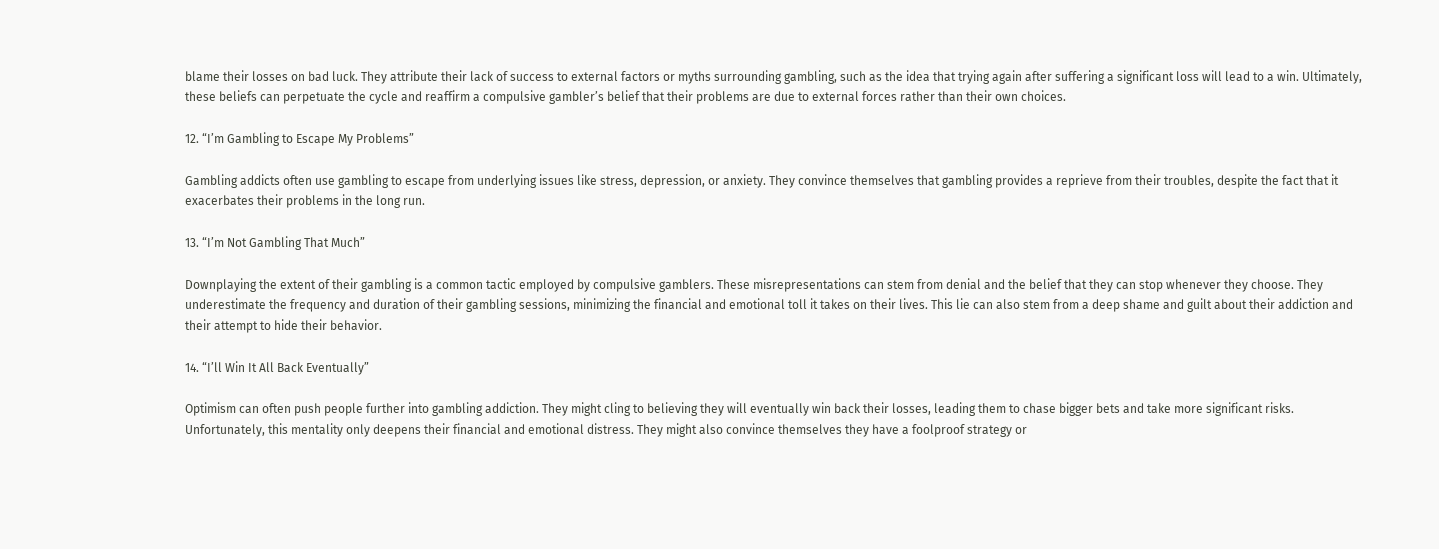blame their losses on bad luck. They attribute their lack of success to external factors or myths surrounding gambling, such as the idea that trying again after suffering a significant loss will lead to a win. Ultimately, these beliefs can perpetuate the cycle and reaffirm a compulsive gambler’s belief that their problems are due to external forces rather than their own choices.

12. “I’m Gambling to Escape My Problems”

Gambling addicts often use gambling to escape from underlying issues like stress, depression, or anxiety. They convince themselves that gambling provides a reprieve from their troubles, despite the fact that it exacerbates their problems in the long run.

13. “I’m Not Gambling That Much”

Downplaying the extent of their gambling is a common tactic employed by compulsive gamblers. These misrepresentations can stem from denial and the belief that they can stop whenever they choose. They underestimate the frequency and duration of their gambling sessions, minimizing the financial and emotional toll it takes on their lives. This lie can also stem from a deep shame and guilt about their addiction and their attempt to hide their behavior.

14. “I’ll Win It All Back Eventually”

Optimism can often push people further into gambling addiction. They might cling to believing they will eventually win back their losses, leading them to chase bigger bets and take more significant risks. Unfortunately, this mentality only deepens their financial and emotional distress. They might also convince themselves they have a foolproof strategy or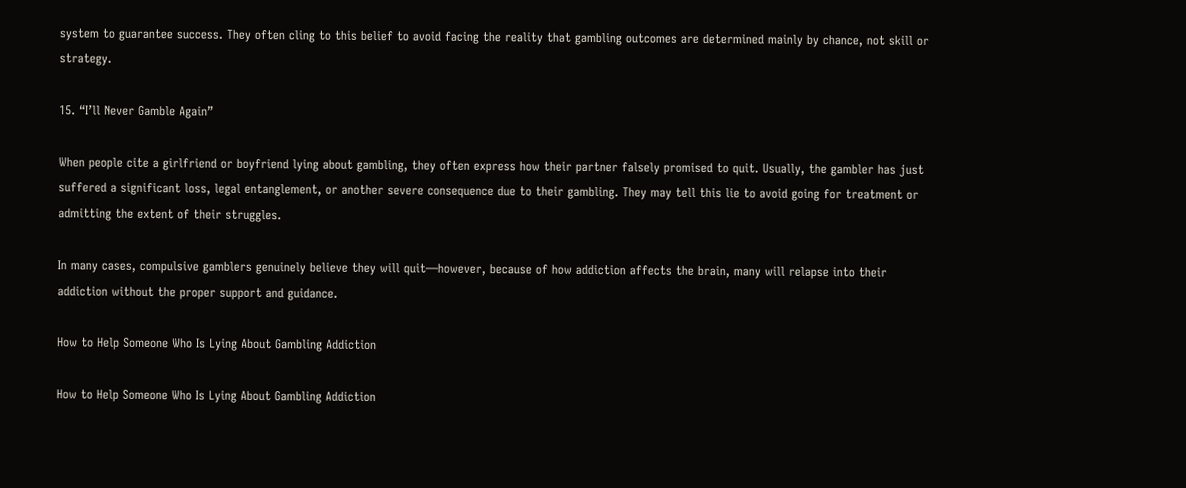system to guarantee success. They often cling to this belief to avoid facing the reality that gambling outcomes are determined mainly by chance, not skill or strategy.

15. “I’ll Never Gamble Again”

When people cite a girlfriend or boyfriend lying about gambling, they often express how their partner falsely promised to quit. Usually, the gambler has just suffered a significant loss, legal entanglement, or another severe consequence due to their gambling. They may tell this lie to avoid going for treatment or admitting the extent of their struggles.

In many cases, compulsive gamblers genuinely believe they will quit—however, because of how addiction affects the brain, many will relapse into their addiction without the proper support and guidance.

How to Help Someone Who Is Lying About Gambling Addiction

How to Help Someone Who Is Lying About Gambling Addiction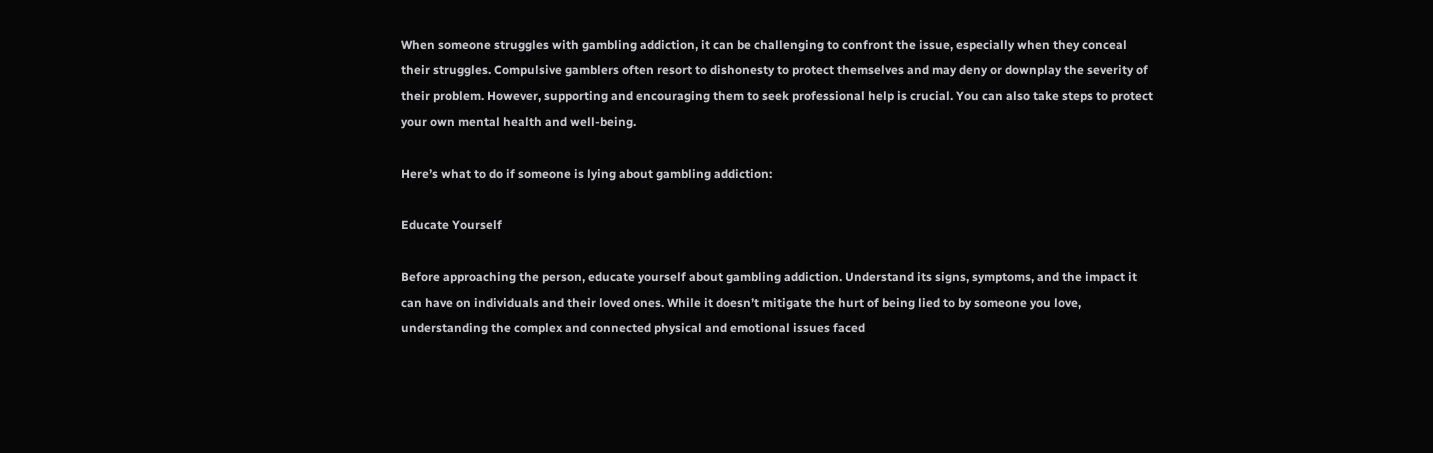When someone struggles with gambling addiction, it can be challenging to confront the issue, especially when they conceal their struggles. Compulsive gamblers often resort to dishonesty to protect themselves and may deny or downplay the severity of their problem. However, supporting and encouraging them to seek professional help is crucial. You can also take steps to protect your own mental health and well-being.

Here’s what to do if someone is lying about gambling addiction:

Educate Yourself

Before approaching the person, educate yourself about gambling addiction. Understand its signs, symptoms, and the impact it can have on individuals and their loved ones. While it doesn’t mitigate the hurt of being lied to by someone you love, understanding the complex and connected physical and emotional issues faced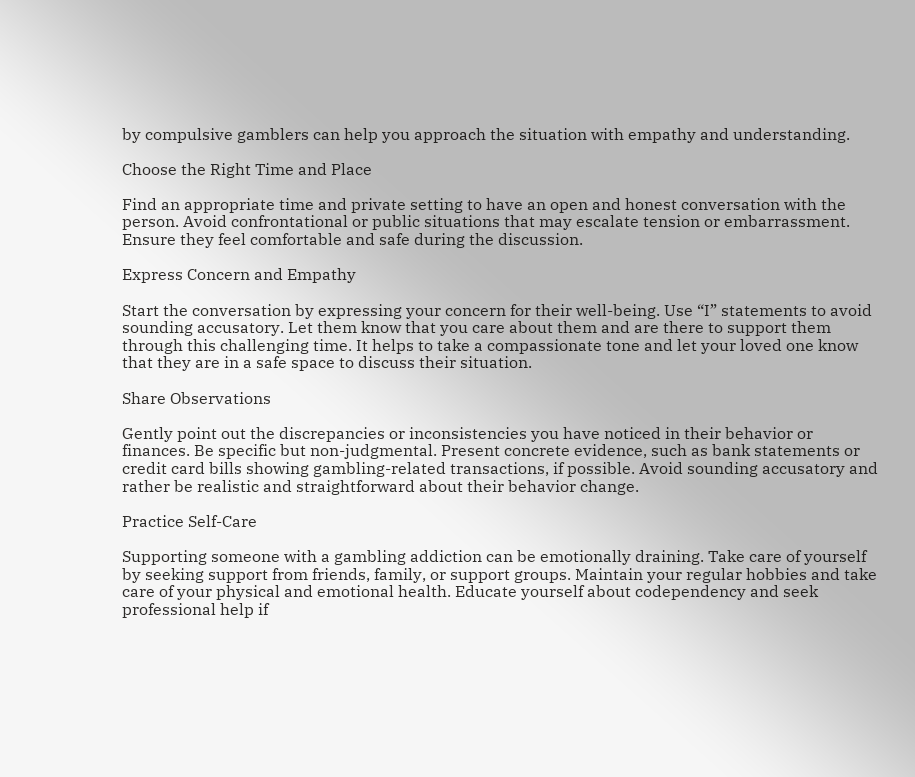by compulsive gamblers can help you approach the situation with empathy and understanding.

Choose the Right Time and Place

Find an appropriate time and private setting to have an open and honest conversation with the person. Avoid confrontational or public situations that may escalate tension or embarrassment. Ensure they feel comfortable and safe during the discussion.

Express Concern and Empathy

Start the conversation by expressing your concern for their well-being. Use “I” statements to avoid sounding accusatory. Let them know that you care about them and are there to support them through this challenging time. It helps to take a compassionate tone and let your loved one know that they are in a safe space to discuss their situation.

Share Observations

Gently point out the discrepancies or inconsistencies you have noticed in their behavior or finances. Be specific but non-judgmental. Present concrete evidence, such as bank statements or credit card bills showing gambling-related transactions, if possible. Avoid sounding accusatory and rather be realistic and straightforward about their behavior change.

Practice Self-Care

Supporting someone with a gambling addiction can be emotionally draining. Take care of yourself by seeking support from friends, family, or support groups. Maintain your regular hobbies and take care of your physical and emotional health. Educate yourself about codependency and seek professional help if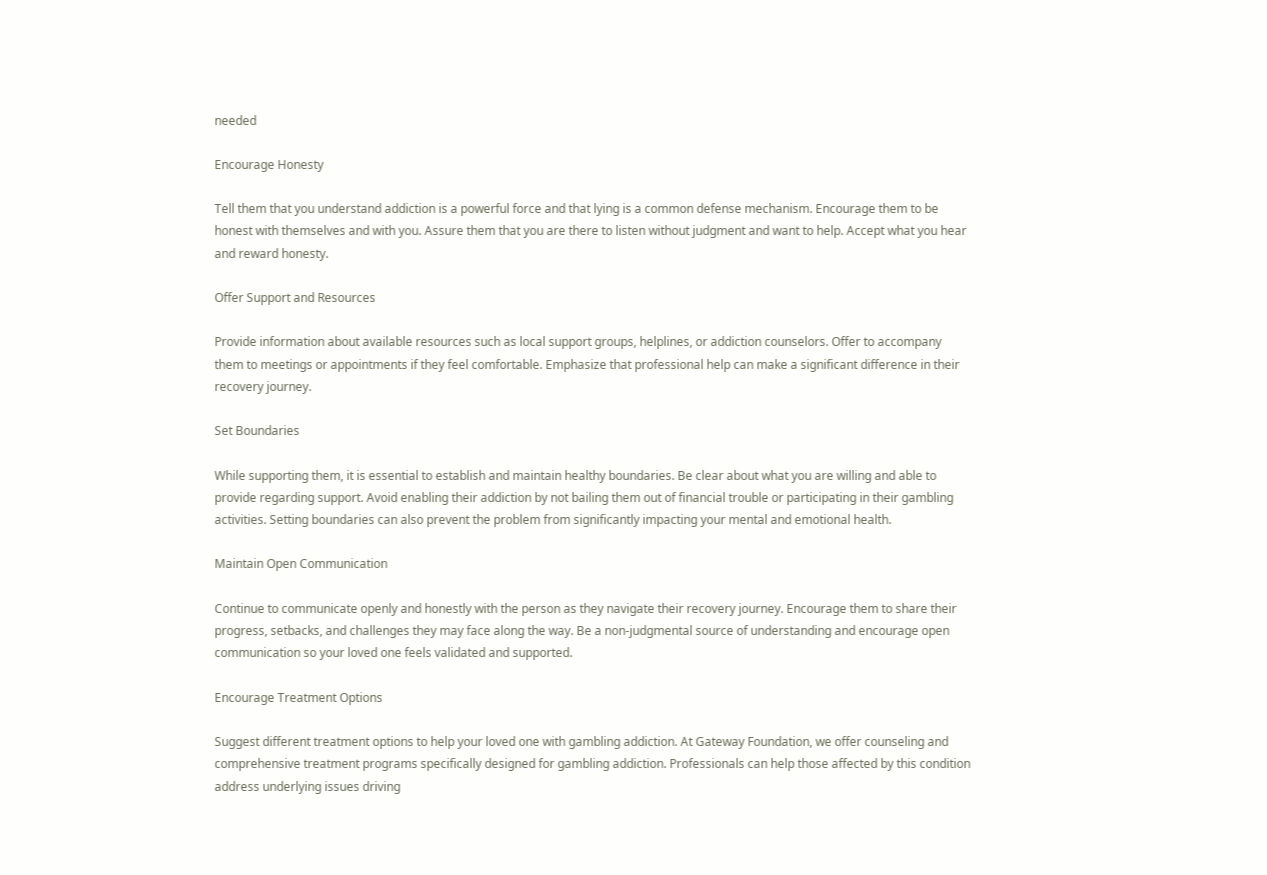needed

Encourage Honesty

Tell them that you understand addiction is a powerful force and that lying is a common defense mechanism. Encourage them to be honest with themselves and with you. Assure them that you are there to listen without judgment and want to help. Accept what you hear and reward honesty.

Offer Support and Resources

Provide information about available resources such as local support groups, helplines, or addiction counselors. Offer to accompany them to meetings or appointments if they feel comfortable. Emphasize that professional help can make a significant difference in their recovery journey.

Set Boundaries

While supporting them, it is essential to establish and maintain healthy boundaries. Be clear about what you are willing and able to provide regarding support. Avoid enabling their addiction by not bailing them out of financial trouble or participating in their gambling activities. Setting boundaries can also prevent the problem from significantly impacting your mental and emotional health.

Maintain Open Communication

Continue to communicate openly and honestly with the person as they navigate their recovery journey. Encourage them to share their progress, setbacks, and challenges they may face along the way. Be a non-judgmental source of understanding and encourage open communication so your loved one feels validated and supported.

Encourage Treatment Options

Suggest different treatment options to help your loved one with gambling addiction. At Gateway Foundation, we offer counseling and comprehensive treatment programs specifically designed for gambling addiction. Professionals can help those affected by this condition address underlying issues driving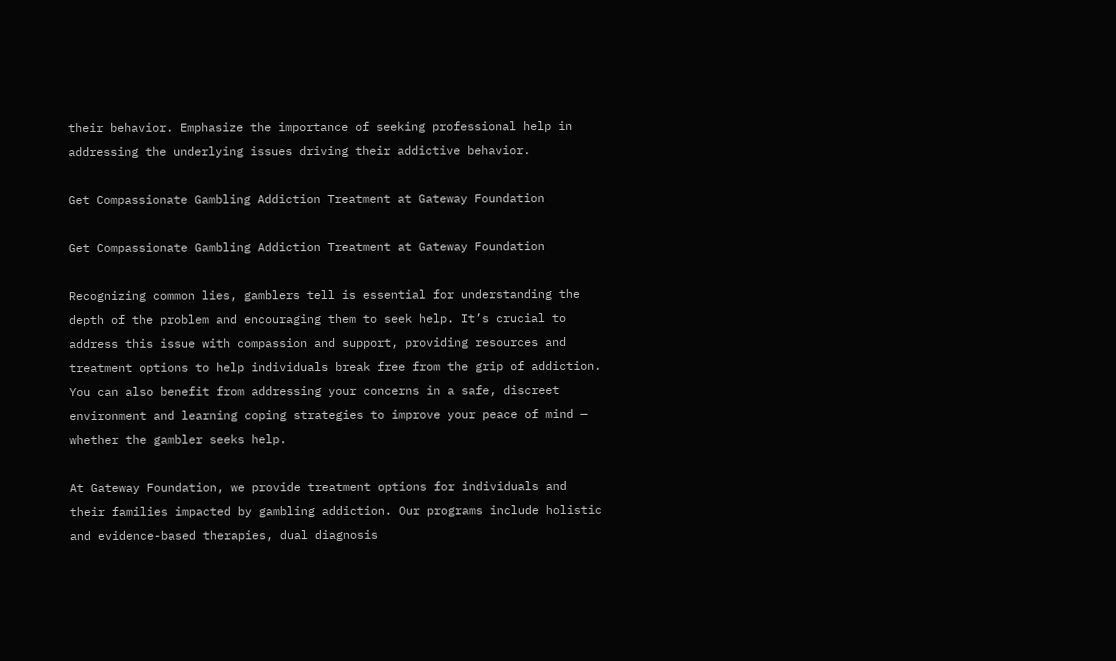their behavior. Emphasize the importance of seeking professional help in addressing the underlying issues driving their addictive behavior.

Get Compassionate Gambling Addiction Treatment at Gateway Foundation

Get Compassionate Gambling Addiction Treatment at Gateway Foundation

Recognizing common lies, gamblers tell is essential for understanding the depth of the problem and encouraging them to seek help. It’s crucial to address this issue with compassion and support, providing resources and treatment options to help individuals break free from the grip of addiction. You can also benefit from addressing your concerns in a safe, discreet environment and learning coping strategies to improve your peace of mind — whether the gambler seeks help.

At Gateway Foundation, we provide treatment options for individuals and their families impacted by gambling addiction. Our programs include holistic and evidence-based therapies, dual diagnosis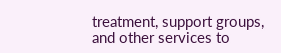treatment, support groups, and other services to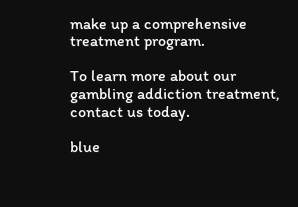make up a comprehensive treatment program.

To learn more about our gambling addiction treatment, contact us today.

blue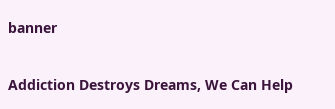banner

Addiction Destroys Dreams, We Can Help